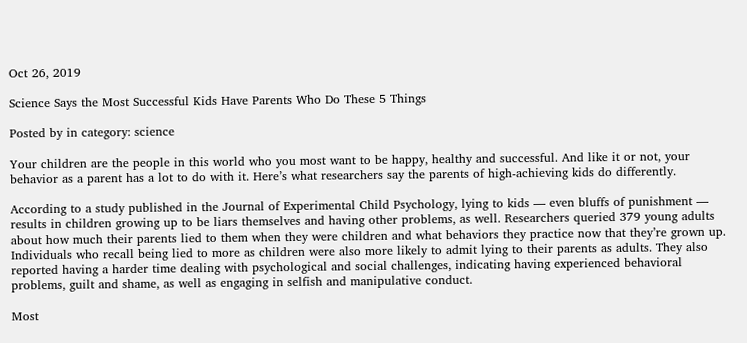Oct 26, 2019

Science Says the Most Successful Kids Have Parents Who Do These 5 Things

Posted by in category: science

Your children are the people in this world who you most want to be happy, healthy and successful. And like it or not, your behavior as a parent has a lot to do with it. Here’s what researchers say the parents of high-achieving kids do differently.

According to a study published in the Journal of Experimental Child Psychology, lying to kids — even bluffs of punishment — results in children growing up to be liars themselves and having other problems, as well. Researchers queried 379 young adults about how much their parents lied to them when they were children and what behaviors they practice now that they’re grown up. Individuals who recall being lied to more as children were also more likely to admit lying to their parents as adults. They also reported having a harder time dealing with psychological and social challenges, indicating having experienced behavioral problems, guilt and shame, as well as engaging in selfish and manipulative conduct.

Most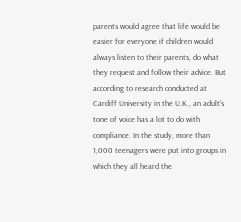parents would agree that life would be easier for everyone if children would always listen to their parents, do what they request and follow their advice. But according to research conducted at Cardiff University in the U.K., an adult’s tone of voice has a lot to do with compliance. In the study, more than 1,000 teenagers were put into groups in which they all heard the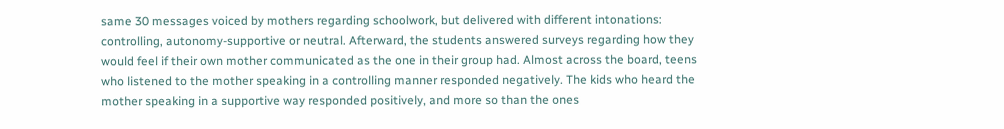same 30 messages voiced by mothers regarding schoolwork, but delivered with different intonations: controlling, autonomy-supportive or neutral. Afterward, the students answered surveys regarding how they would feel if their own mother communicated as the one in their group had. Almost across the board, teens who listened to the mother speaking in a controlling manner responded negatively. The kids who heard the mother speaking in a supportive way responded positively, and more so than the ones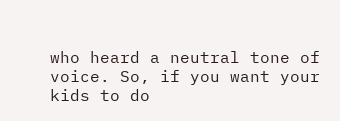who heard a neutral tone of voice. So, if you want your kids to do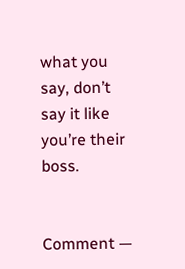what you say, don’t say it like you’re their boss.


Comment —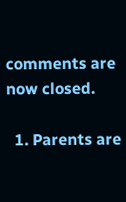comments are now closed.

  1. Parents are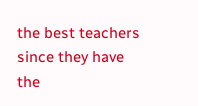the best teachers since they have the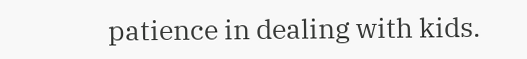patience in dealing with kids.